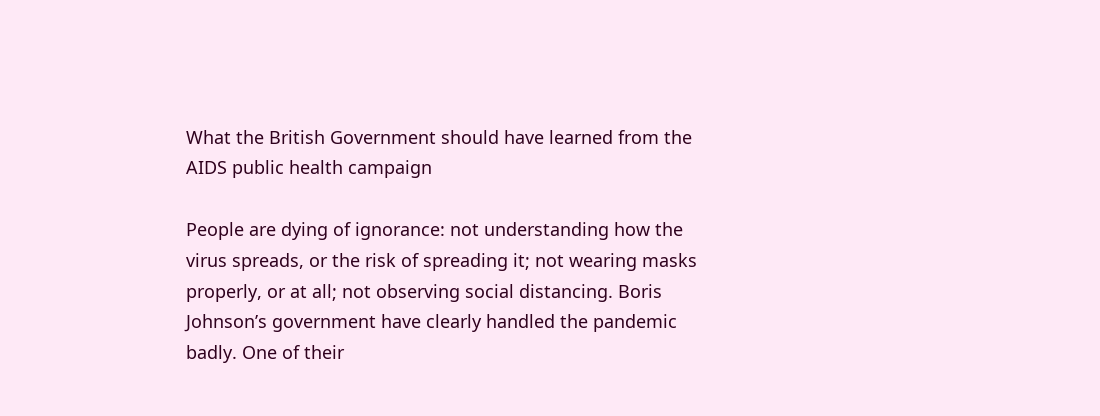What the British Government should have learned from the AIDS public health campaign

People are dying of ignorance: not understanding how the virus spreads, or the risk of spreading it; not wearing masks properly, or at all; not observing social distancing. Boris Johnson’s government have clearly handled the pandemic badly. One of their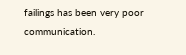failings has been very poor communication.